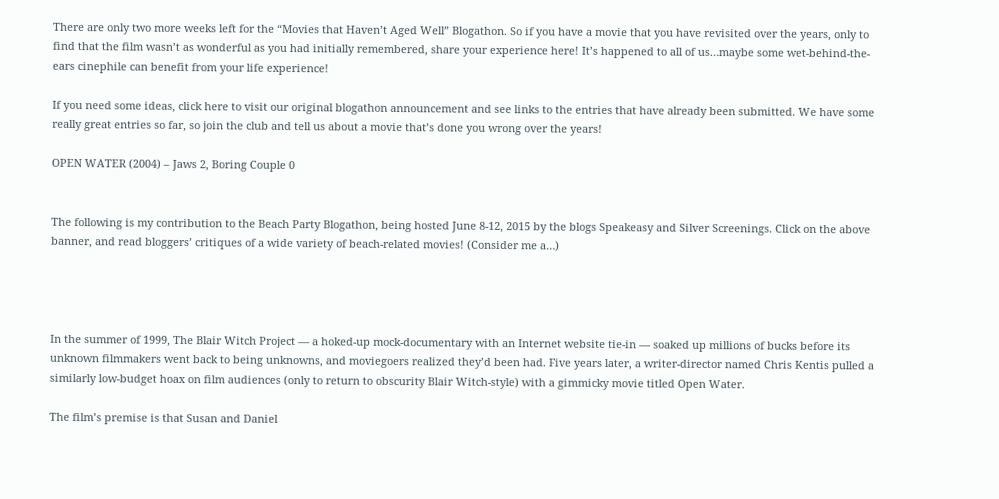There are only two more weeks left for the “Movies that Haven’t Aged Well” Blogathon. So if you have a movie that you have revisited over the years, only to find that the film wasn’t as wonderful as you had initially remembered, share your experience here! It’s happened to all of us…maybe some wet-behind-the-ears cinephile can benefit from your life experience!

If you need some ideas, click here to visit our original blogathon announcement and see links to the entries that have already been submitted. We have some really great entries so far, so join the club and tell us about a movie that’s done you wrong over the years!

OPEN WATER (2004) – Jaws 2, Boring Couple 0


The following is my contribution to the Beach Party Blogathon, being hosted June 8-12, 2015 by the blogs Speakeasy and Silver Screenings. Click on the above banner, and read bloggers’ critiques of a wide variety of beach-related movies! (Consider me a…)




In the summer of 1999, The Blair Witch Project — a hoked-up mock-documentary with an Internet website tie-in — soaked up millions of bucks before its unknown filmmakers went back to being unknowns, and moviegoers realized they’d been had. Five years later, a writer-director named Chris Kentis pulled a similarly low-budget hoax on film audiences (only to return to obscurity Blair Witch-style) with a gimmicky movie titled Open Water.

The film’s premise is that Susan and Daniel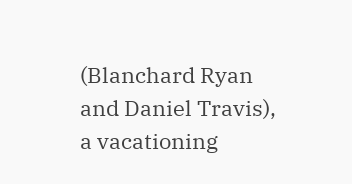(Blanchard Ryan and Daniel Travis), a vacationing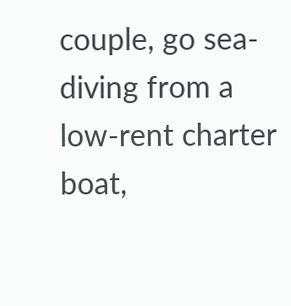couple, go sea-diving from a low-rent charter boat,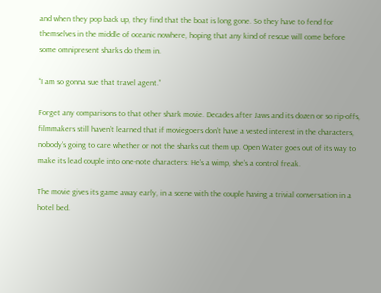and when they pop back up, they find that the boat is long gone. So they have to fend for themselves in the middle of oceanic nowhere, hoping that any kind of rescue will come before some omnipresent sharks do them in.

“I am so gonna sue that travel agent.”

Forget any comparisons to that other shark movie. Decades after Jaws and its dozen or so rip-offs, filmmakers still haven’t learned that if moviegoers don’t have a vested interest in the characters, nobody’s going to care whether or not the sharks cut them up. Open Water goes out of its way to make its lead couple into one-note characters: He’s a wimp, she’s a control freak.

The movie gives its game away early, in a scene with the couple having a trivial conversation in a hotel bed.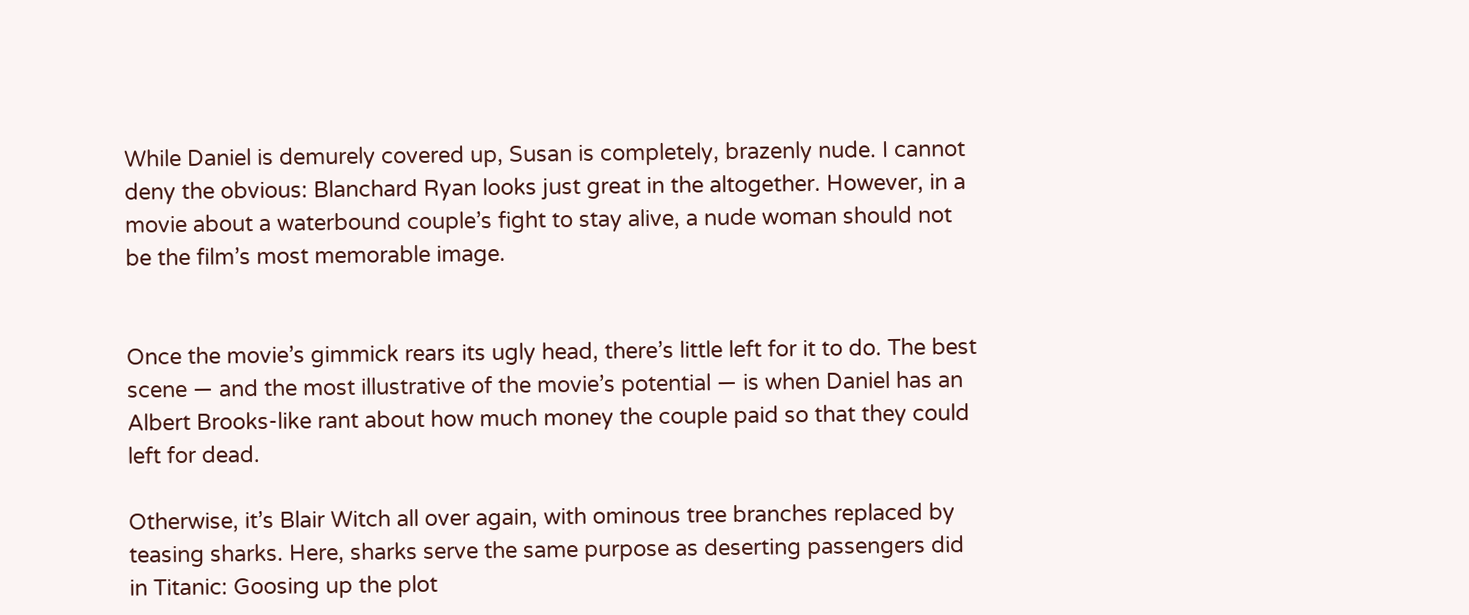While Daniel is demurely covered up, Susan is completely, brazenly nude. I cannot deny the obvious: Blanchard Ryan looks just great in the altogether. However, in a movie about a waterbound couple’s fight to stay alive, a nude woman should not be the film’s most memorable image.


Once the movie’s gimmick rears its ugly head, there’s little left for it to do. The best scene — and the most illustrative of the movie’s potential — is when Daniel has an Albert Brooks-like rant about how much money the couple paid so that they could left for dead.

Otherwise, it’s Blair Witch all over again, with ominous tree branches replaced by teasing sharks. Here, sharks serve the same purpose as deserting passengers did in Titanic: Goosing up the plot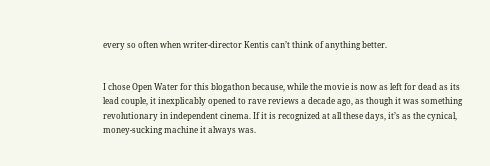every so often when writer-director Kentis can’t think of anything better.


I chose Open Water for this blogathon because, while the movie is now as left for dead as its lead couple, it inexplicably opened to rave reviews a decade ago, as though it was something revolutionary in independent cinema. If it is recognized at all these days, it’s as the cynical, money-sucking machine it always was.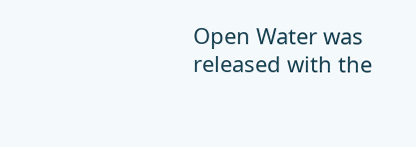Open Water was released with the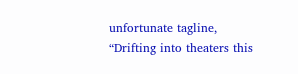unfortunate tagline, “Drifting into theaters this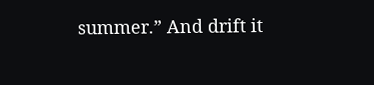summer.” And drift it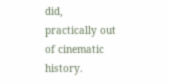did, practically out of cinematic history.